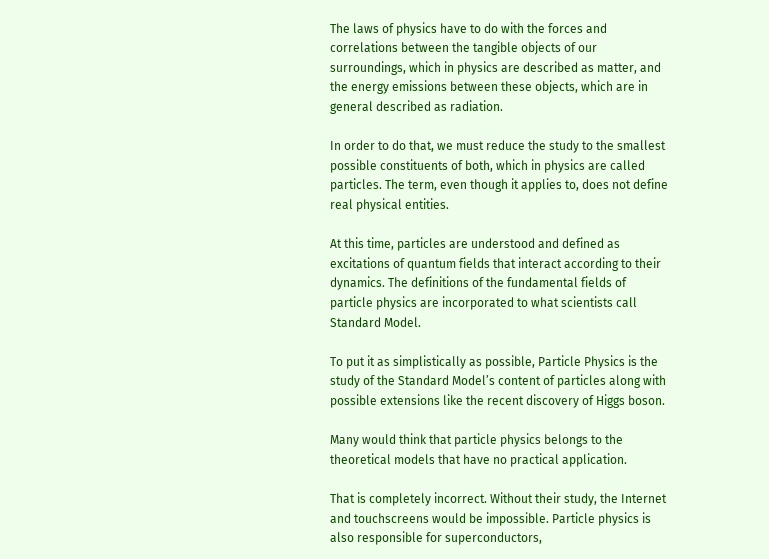The laws of physics have to do with the forces and correlations between the tangible objects of our surroundings, which in physics are described as matter, and the energy emissions between these objects, which are in general described as radiation.

In order to do that, we must reduce the study to the smallest possible constituents of both, which in physics are called particles. The term, even though it applies to, does not define real physical entities.

At this time, particles are understood and defined as excitations of quantum fields that interact according to their dynamics. The definitions of the fundamental fields of particle physics are incorporated to what scientists call Standard Model.

To put it as simplistically as possible, Particle Physics is the study of the Standard Model’s content of particles along with possible extensions like the recent discovery of Higgs boson.

Many would think that particle physics belongs to the theoretical models that have no practical application.

That is completely incorrect. Without their study, the Internet and touchscreens would be impossible. Particle physics is also responsible for superconductors,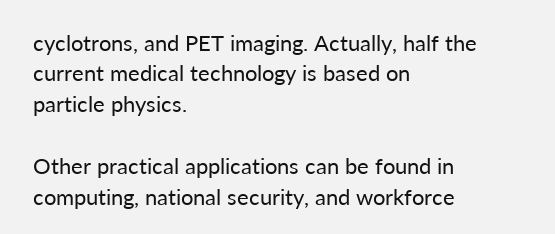cyclotrons, and PET imaging. Actually, half the current medical technology is based on particle physics.

Other practical applications can be found in computing, national security, and workforce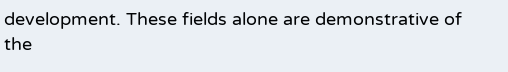development. These fields alone are demonstrative of the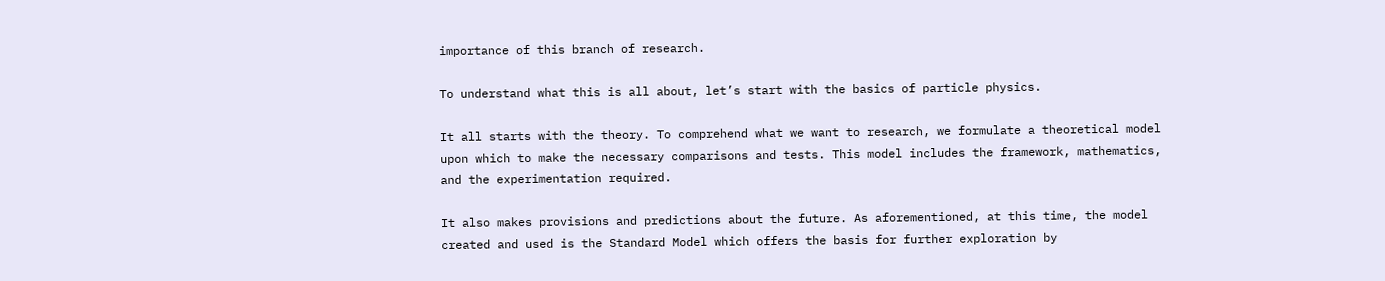importance of this branch of research.

To understand what this is all about, let’s start with the basics of particle physics.

It all starts with the theory. To comprehend what we want to research, we formulate a theoretical model upon which to make the necessary comparisons and tests. This model includes the framework, mathematics, and the experimentation required.

It also makes provisions and predictions about the future. As aforementioned, at this time, the model created and used is the Standard Model which offers the basis for further exploration by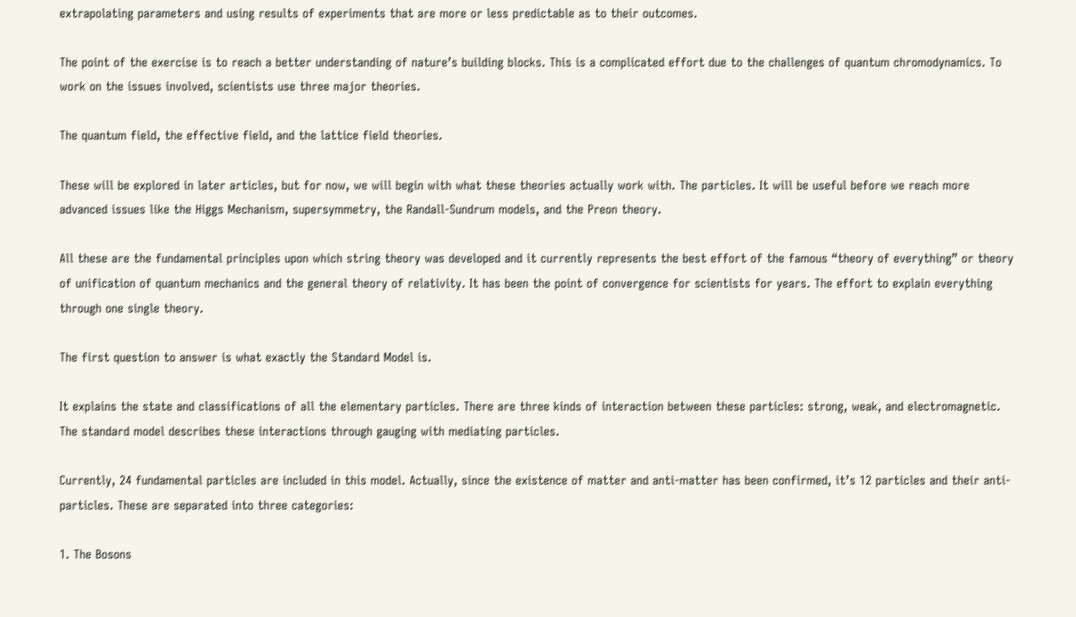extrapolating parameters and using results of experiments that are more or less predictable as to their outcomes.

The point of the exercise is to reach a better understanding of nature’s building blocks. This is a complicated effort due to the challenges of quantum chromodynamics. To work on the issues involved, scientists use three major theories.

The quantum field, the effective field, and the lattice field theories.

These will be explored in later articles, but for now, we will begin with what these theories actually work with. The particles. It will be useful before we reach more advanced issues like the Higgs Mechanism, supersymmetry, the Randall-Sundrum models, and the Preon theory.

All these are the fundamental principles upon which string theory was developed and it currently represents the best effort of the famous “theory of everything” or theory of unification of quantum mechanics and the general theory of relativity. It has been the point of convergence for scientists for years. The effort to explain everything through one single theory.

The first question to answer is what exactly the Standard Model is.

It explains the state and classifications of all the elementary particles. There are three kinds of interaction between these particles: strong, weak, and electromagnetic. The standard model describes these interactions through gauging with mediating particles.

Currently, 24 fundamental particles are included in this model. Actually, since the existence of matter and anti-matter has been confirmed, it’s 12 particles and their anti-particles. These are separated into three categories:

1. The Bosons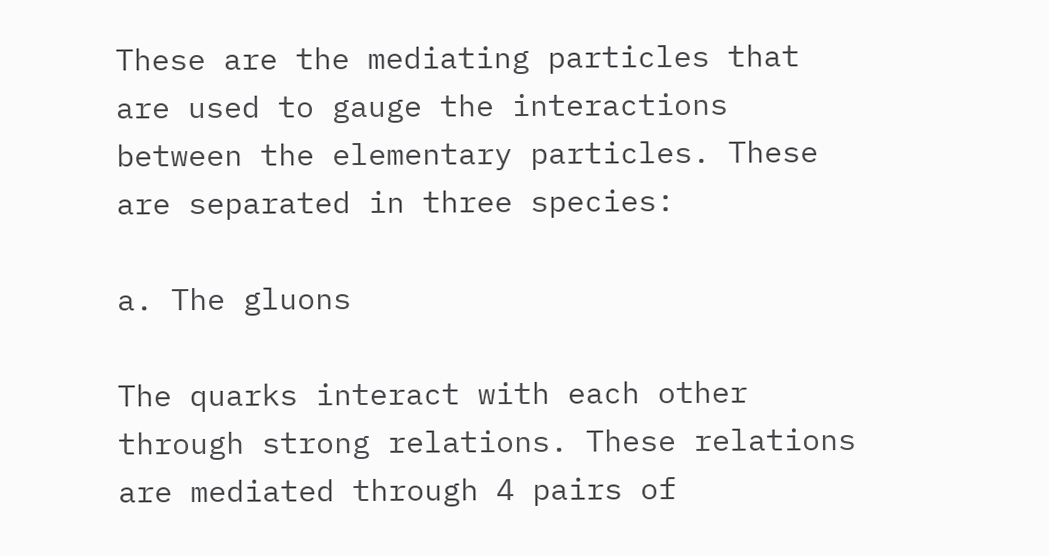These are the mediating particles that are used to gauge the interactions between the elementary particles. These are separated in three species:

a. The gluons

The quarks interact with each other through strong relations. These relations are mediated through 4 pairs of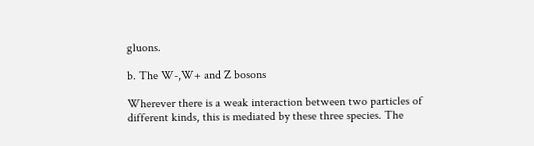gluons.

b. The W-,W+ and Z bosons

Wherever there is a weak interaction between two particles of different kinds, this is mediated by these three species. The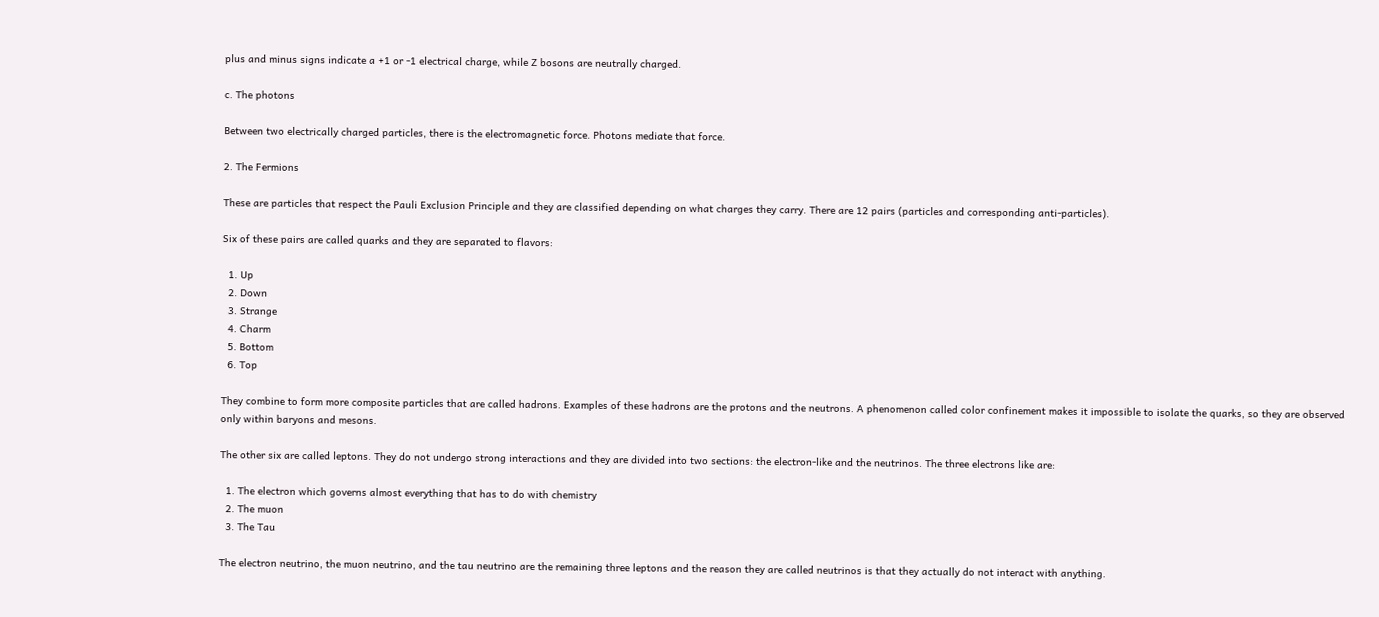plus and minus signs indicate a +1 or -1 electrical charge, while Z bosons are neutrally charged.

c. The photons

Between two electrically charged particles, there is the electromagnetic force. Photons mediate that force.

2. The Fermions

These are particles that respect the Pauli Exclusion Principle and they are classified depending on what charges they carry. There are 12 pairs (particles and corresponding anti-particles).

Six of these pairs are called quarks and they are separated to flavors:

  1. Up
  2. Down
  3. Strange
  4. Charm
  5. Bottom
  6. Top

They combine to form more composite particles that are called hadrons. Examples of these hadrons are the protons and the neutrons. A phenomenon called color confinement makes it impossible to isolate the quarks, so they are observed only within baryons and mesons.

The other six are called leptons. They do not undergo strong interactions and they are divided into two sections: the electron-like and the neutrinos. The three electrons like are:

  1. The electron which governs almost everything that has to do with chemistry
  2. The muon
  3. The Tau

The electron neutrino, the muon neutrino, and the tau neutrino are the remaining three leptons and the reason they are called neutrinos is that they actually do not interact with anything.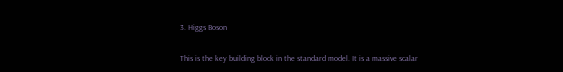3. Higgs Boson

This is the key building block in the standard model. It is a massive scalar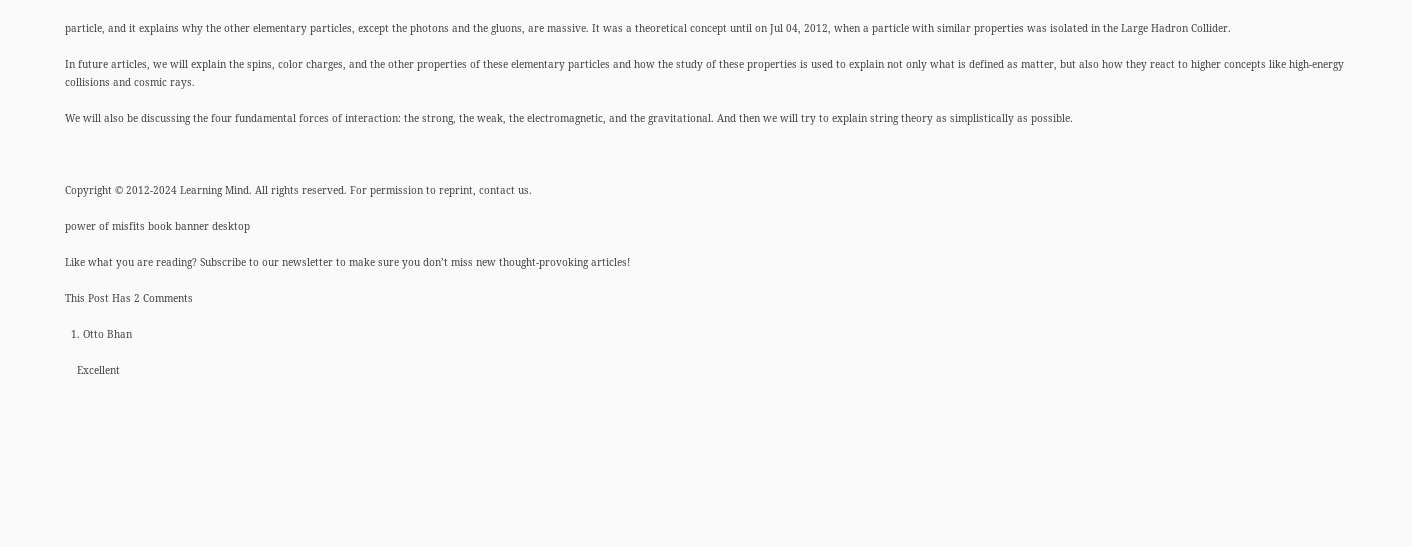particle, and it explains why the other elementary particles, except the photons and the gluons, are massive. It was a theoretical concept until on Jul 04, 2012, when a particle with similar properties was isolated in the Large Hadron Collider.

In future articles, we will explain the spins, color charges, and the other properties of these elementary particles and how the study of these properties is used to explain not only what is defined as matter, but also how they react to higher concepts like high-energy collisions and cosmic rays.

We will also be discussing the four fundamental forces of interaction: the strong, the weak, the electromagnetic, and the gravitational. And then we will try to explain string theory as simplistically as possible.



Copyright © 2012-2024 Learning Mind. All rights reserved. For permission to reprint, contact us.

power of misfits book banner desktop

Like what you are reading? Subscribe to our newsletter to make sure you don’t miss new thought-provoking articles!

This Post Has 2 Comments

  1. Otto Bhan

    Excellent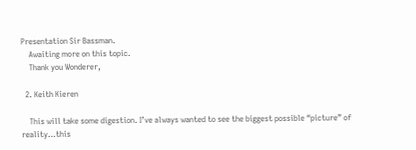Presentation Sir Bassman.
    Awaiting more on this topic.
    Thank you Wonderer,

  2. Keith Kieren

    This will take some digestion. I’ve always wanted to see the biggest possible “picture” of reality…this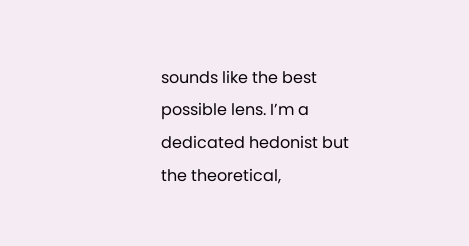sounds like the best possible lens. I’m a dedicated hedonist but the theoretical,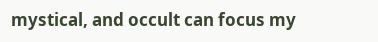mystical, and occult can focus my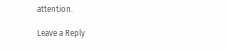attention.

Leave a Reply